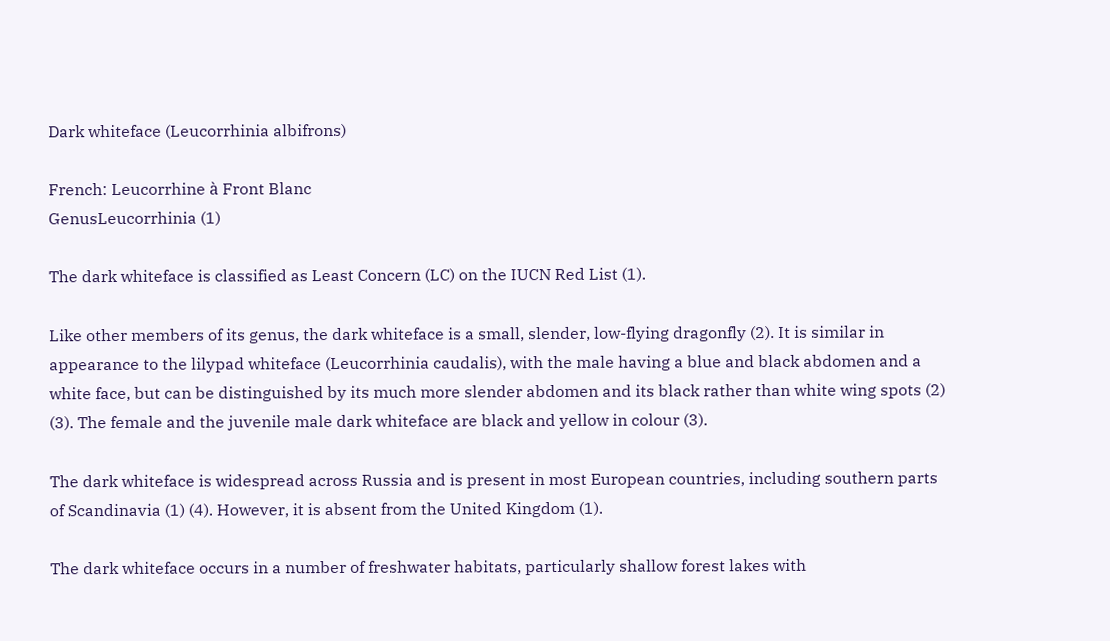Dark whiteface (Leucorrhinia albifrons)

French: Leucorrhine à Front Blanc
GenusLeucorrhinia (1)

The dark whiteface is classified as Least Concern (LC) on the IUCN Red List (1).

Like other members of its genus, the dark whiteface is a small, slender, low-flying dragonfly (2). It is similar in appearance to the lilypad whiteface (Leucorrhinia caudalis), with the male having a blue and black abdomen and a white face, but can be distinguished by its much more slender abdomen and its black rather than white wing spots (2) (3). The female and the juvenile male dark whiteface are black and yellow in colour (3).

The dark whiteface is widespread across Russia and is present in most European countries, including southern parts of Scandinavia (1) (4). However, it is absent from the United Kingdom (1).

The dark whiteface occurs in a number of freshwater habitats, particularly shallow forest lakes with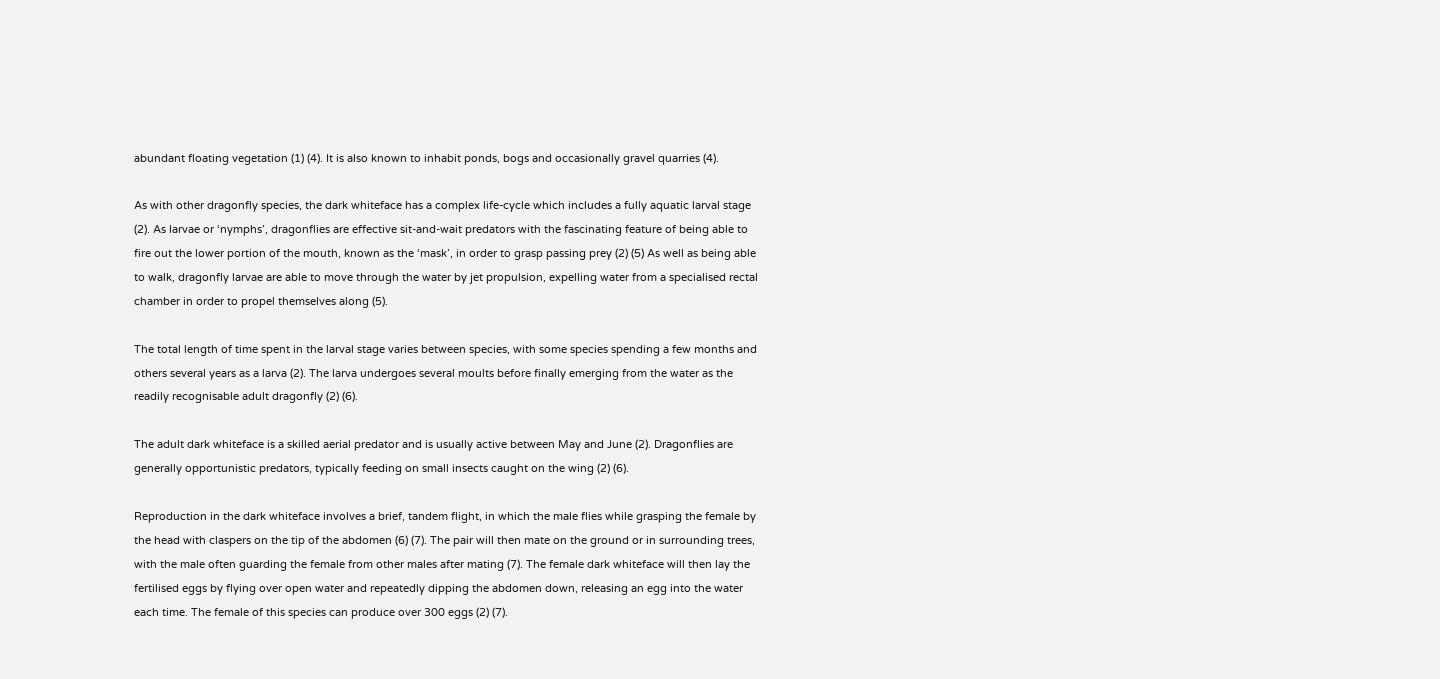abundant floating vegetation (1) (4). It is also known to inhabit ponds, bogs and occasionally gravel quarries (4).

As with other dragonfly species, the dark whiteface has a complex life-cycle which includes a fully aquatic larval stage (2). As larvae or ‘nymphs’, dragonflies are effective sit-and-wait predators with the fascinating feature of being able to fire out the lower portion of the mouth, known as the ‘mask’, in order to grasp passing prey (2) (5) As well as being able to walk, dragonfly larvae are able to move through the water by jet propulsion, expelling water from a specialised rectal chamber in order to propel themselves along (5).

The total length of time spent in the larval stage varies between species, with some species spending a few months and others several years as a larva (2). The larva undergoes several moults before finally emerging from the water as the readily recognisable adult dragonfly (2) (6).

The adult dark whiteface is a skilled aerial predator and is usually active between May and June (2). Dragonflies are generally opportunistic predators, typically feeding on small insects caught on the wing (2) (6).

Reproduction in the dark whiteface involves a brief, tandem flight, in which the male flies while grasping the female by the head with claspers on the tip of the abdomen (6) (7). The pair will then mate on the ground or in surrounding trees, with the male often guarding the female from other males after mating (7). The female dark whiteface will then lay the fertilised eggs by flying over open water and repeatedly dipping the abdomen down, releasing an egg into the water each time. The female of this species can produce over 300 eggs (2) (7).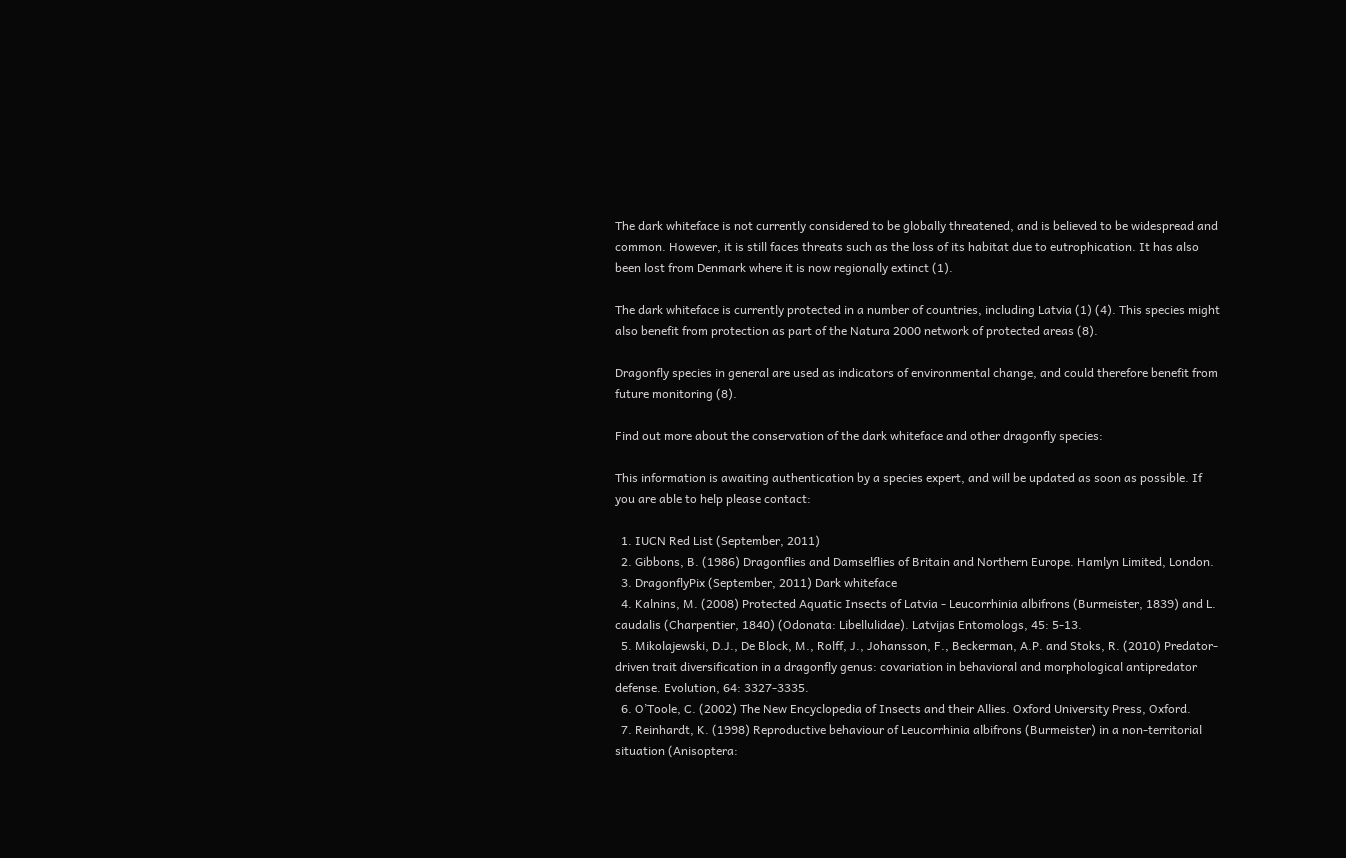The dark whiteface is not currently considered to be globally threatened, and is believed to be widespread and common. However, it is still faces threats such as the loss of its habitat due to eutrophication. It has also been lost from Denmark where it is now regionally extinct (1).

The dark whiteface is currently protected in a number of countries, including Latvia (1) (4). This species might also benefit from protection as part of the Natura 2000 network of protected areas (8).

Dragonfly species in general are used as indicators of environmental change, and could therefore benefit from future monitoring (8).

Find out more about the conservation of the dark whiteface and other dragonfly species:

This information is awaiting authentication by a species expert, and will be updated as soon as possible. If you are able to help please contact:

  1. IUCN Red List (September, 2011)
  2. Gibbons, B. (1986) Dragonflies and Damselflies of Britain and Northern Europe. Hamlyn Limited, London.
  3. DragonflyPix (September, 2011) Dark whiteface
  4. Kalnins, M. (2008) Protected Aquatic Insects of Latvia - Leucorrhinia albifrons (Burmeister, 1839) and L. caudalis (Charpentier, 1840) (Odonata: Libellulidae). Latvijas Entomologs, 45: 5-13.
  5. Mikolajewski, D.J., De Block, M., Rolff, J., Johansson, F., Beckerman, A.P. and Stoks, R. (2010) Predator-driven trait diversification in a dragonfly genus: covariation in behavioral and morphological antipredator defense. Evolution, 64: 3327-3335.
  6. O’Toole, C. (2002) The New Encyclopedia of Insects and their Allies. Oxford University Press, Oxford.
  7. Reinhardt, K. (1998) Reproductive behaviour of Leucorrhinia albifrons (Burmeister) in a non-territorial situation (Anisoptera: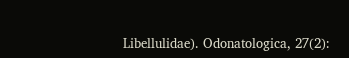Libellulidae). Odonatologica, 27(2):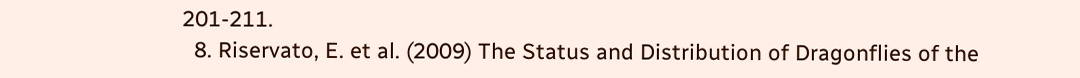201-211.
  8. Riservato, E. et al. (2009) The Status and Distribution of Dragonflies of the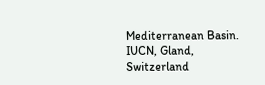Mediterranean Basin. IUCN, Gland, Switzerland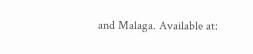and Malaga. Available at: